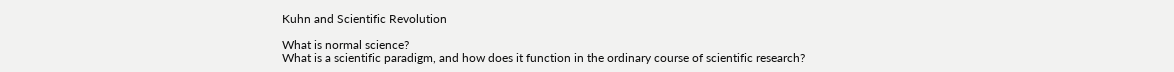Kuhn and Scientific Revolution

What is normal science?
What is a scientific paradigm, and how does it function in the ordinary course of scientific research?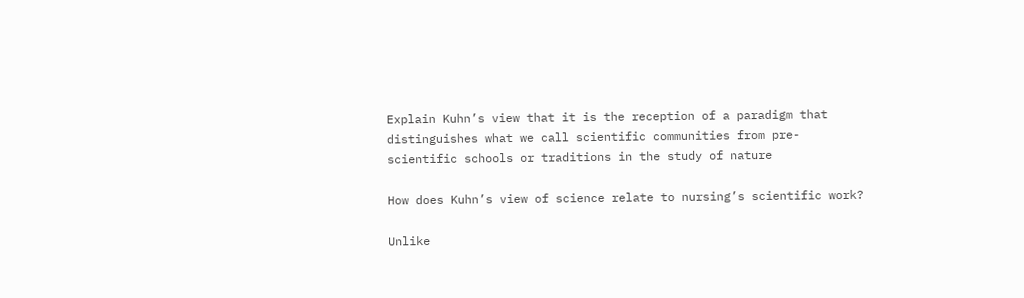Explain Kuhn’s view that it is the reception of a paradigm that distinguishes what we call scientific communities from pre-scientific schools or traditions in the study of nature

How does Kuhn’s view of science relate to nursing’s scientific work?

Unlike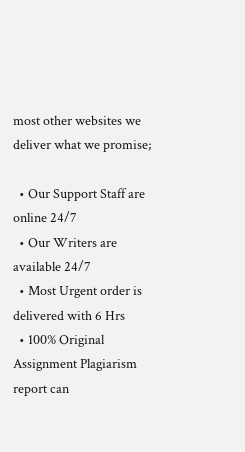most other websites we deliver what we promise;

  • Our Support Staff are online 24/7
  • Our Writers are available 24/7
  • Most Urgent order is delivered with 6 Hrs
  • 100% Original Assignment Plagiarism report can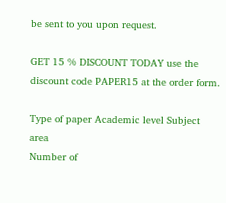be sent to you upon request.

GET 15 % DISCOUNT TODAY use the discount code PAPER15 at the order form.

Type of paper Academic level Subject area
Number of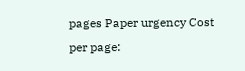pages Paper urgency Cost per page: